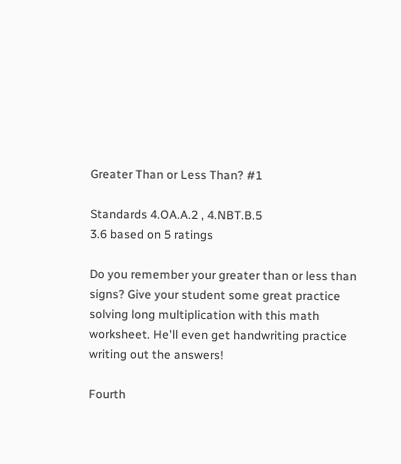Greater Than or Less Than? #1

Standards 4.OA.A.2 , 4.NBT.B.5
3.6 based on 5 ratings

Do you remember your greater than or less than signs? Give your student some great practice solving long multiplication with this math worksheet. He'll even get handwriting practice writing out the answers!

Fourth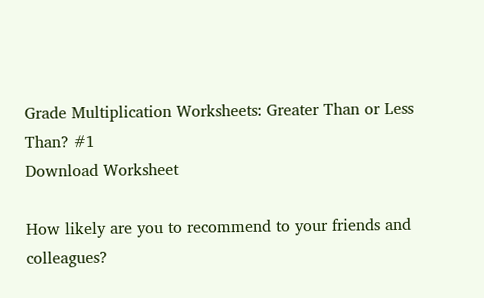Grade Multiplication Worksheets: Greater Than or Less Than? #1
Download Worksheet

How likely are you to recommend to your friends and colleagues?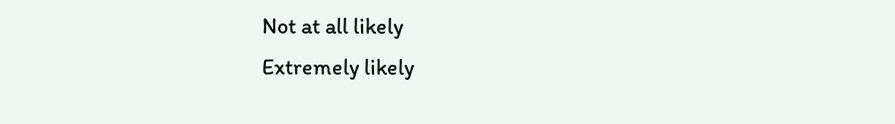Not at all likely
Extremely likely